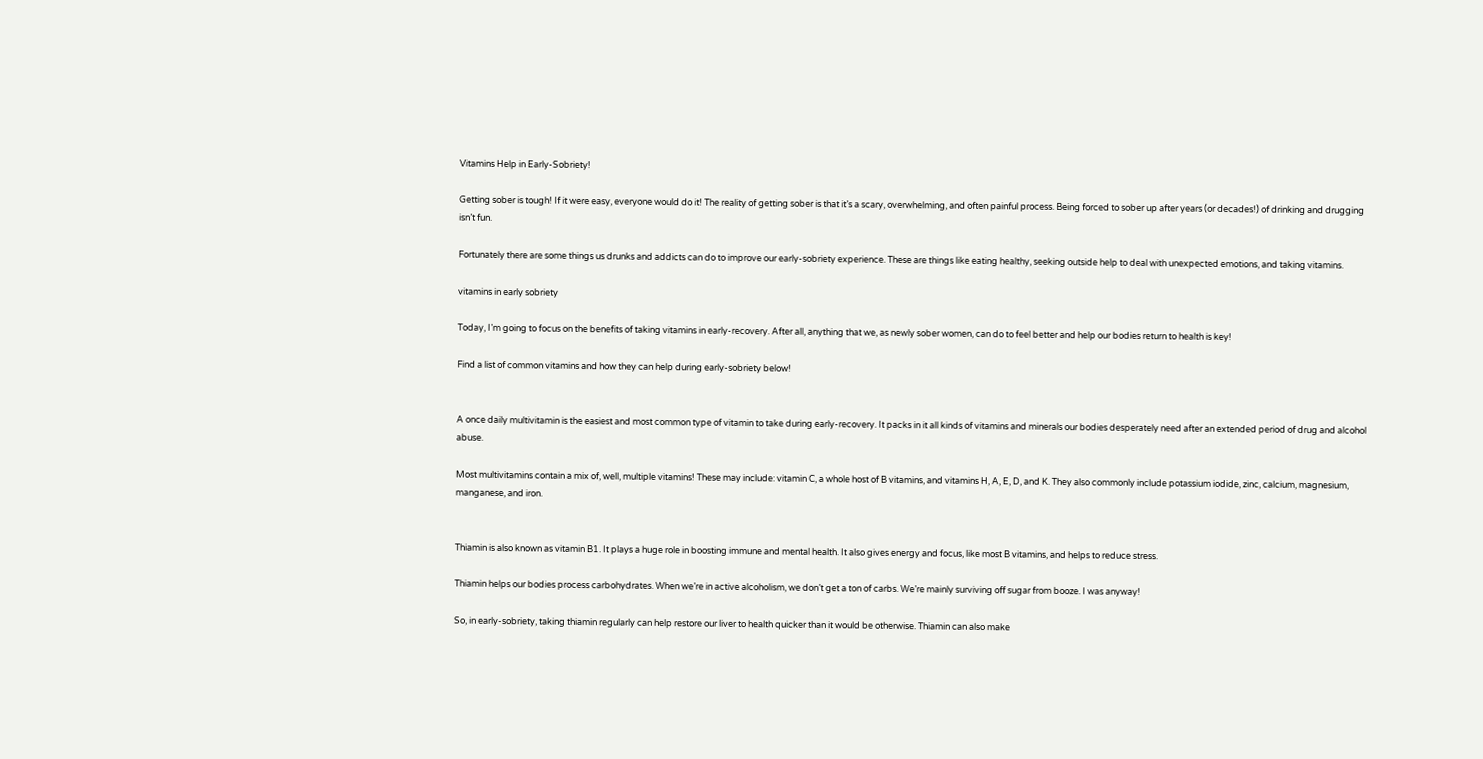Vitamins Help in Early-Sobriety!

Getting sober is tough! If it were easy, everyone would do it! The reality of getting sober is that it’s a scary, overwhelming, and often painful process. Being forced to sober up after years (or decades!) of drinking and drugging isn’t fun.

Fortunately there are some things us drunks and addicts can do to improve our early-sobriety experience. These are things like eating healthy, seeking outside help to deal with unexpected emotions, and taking vitamins.

vitamins in early sobriety

Today, I’m going to focus on the benefits of taking vitamins in early-recovery. After all, anything that we, as newly sober women, can do to feel better and help our bodies return to health is key!

Find a list of common vitamins and how they can help during early-sobriety below!


A once daily multivitamin is the easiest and most common type of vitamin to take during early-recovery. It packs in it all kinds of vitamins and minerals our bodies desperately need after an extended period of drug and alcohol abuse.

Most multivitamins contain a mix of, well, multiple vitamins! These may include: vitamin C, a whole host of B vitamins, and vitamins H, A, E, D, and K. They also commonly include potassium iodide, zinc, calcium, magnesium, manganese, and iron.


Thiamin is also known as vitamin B1. It plays a huge role in boosting immune and mental health. It also gives energy and focus, like most B vitamins, and helps to reduce stress.

Thiamin helps our bodies process carbohydrates. When we’re in active alcoholism, we don’t get a ton of carbs. We’re mainly surviving off sugar from booze. I was anyway!

So, in early-sobriety, taking thiamin regularly can help restore our liver to health quicker than it would be otherwise. Thiamin can also make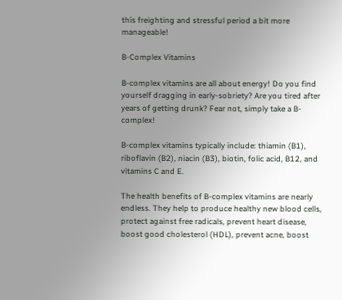this freighting and stressful period a bit more manageable!

B-Complex Vitamins

B-complex vitamins are all about energy! Do you find yourself dragging in early-sobriety? Are you tired after years of getting drunk? Fear not, simply take a B-complex!

B-complex vitamins typically include: thiamin (B1), riboflavin (B2), niacin (B3), biotin, folic acid, B12, and vitamins C and E.

The health benefits of B-complex vitamins are nearly endless. They help to produce healthy new blood cells, protect against free radicals, prevent heart disease, boost good cholesterol (HDL), prevent acne, boost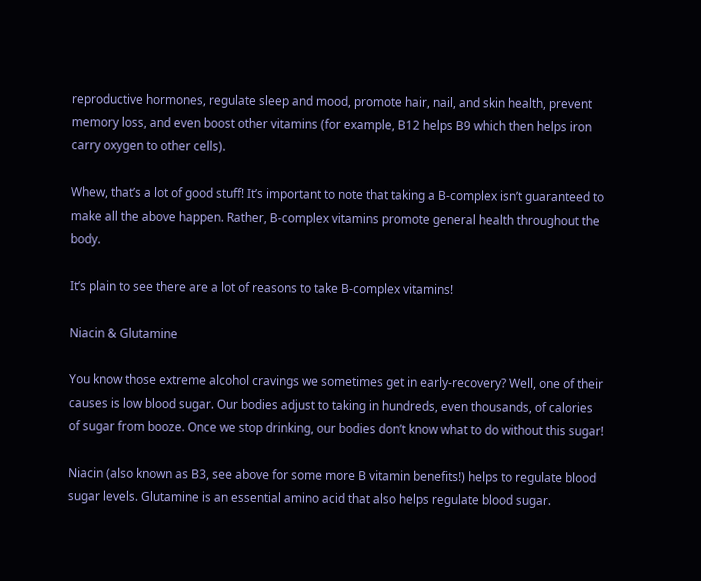reproductive hormones, regulate sleep and mood, promote hair, nail, and skin health, prevent memory loss, and even boost other vitamins (for example, B12 helps B9 which then helps iron carry oxygen to other cells).

Whew, that’s a lot of good stuff! It’s important to note that taking a B-complex isn’t guaranteed to make all the above happen. Rather, B-complex vitamins promote general health throughout the body.

It’s plain to see there are a lot of reasons to take B-complex vitamins!

Niacin & Glutamine

You know those extreme alcohol cravings we sometimes get in early-recovery? Well, one of their causes is low blood sugar. Our bodies adjust to taking in hundreds, even thousands, of calories of sugar from booze. Once we stop drinking, our bodies don’t know what to do without this sugar!

Niacin (also known as B3, see above for some more B vitamin benefits!) helps to regulate blood sugar levels. Glutamine is an essential amino acid that also helps regulate blood sugar.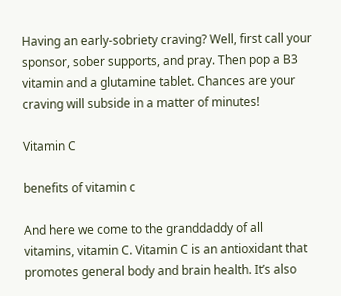Having an early-sobriety craving? Well, first call your sponsor, sober supports, and pray. Then pop a B3 vitamin and a glutamine tablet. Chances are your craving will subside in a matter of minutes!

Vitamin C

benefits of vitamin c

And here we come to the granddaddy of all vitamins, vitamin C. Vitamin C is an antioxidant that promotes general body and brain health. It’s also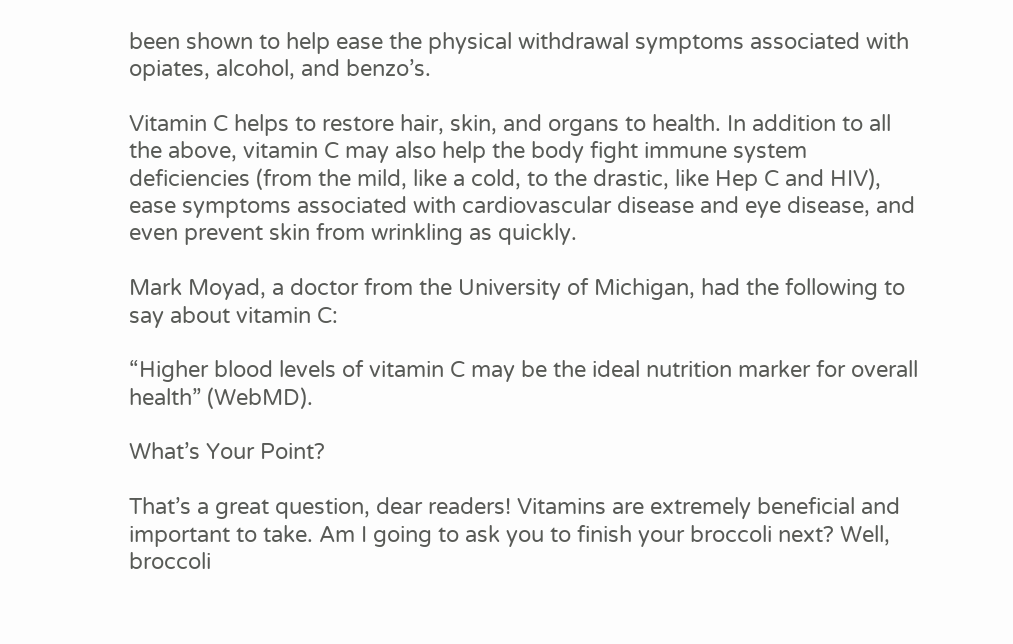been shown to help ease the physical withdrawal symptoms associated with opiates, alcohol, and benzo’s.

Vitamin C helps to restore hair, skin, and organs to health. In addition to all the above, vitamin C may also help the body fight immune system deficiencies (from the mild, like a cold, to the drastic, like Hep C and HIV), ease symptoms associated with cardiovascular disease and eye disease, and even prevent skin from wrinkling as quickly.

Mark Moyad, a doctor from the University of Michigan, had the following to say about vitamin C:

“Higher blood levels of vitamin C may be the ideal nutrition marker for overall health” (WebMD).

What’s Your Point?

That’s a great question, dear readers! Vitamins are extremely beneficial and important to take. Am I going to ask you to finish your broccoli next? Well, broccoli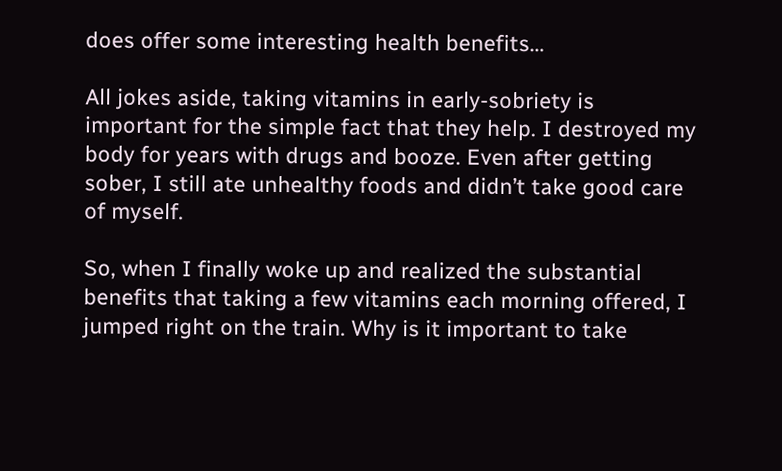does offer some interesting health benefits…

All jokes aside, taking vitamins in early-sobriety is important for the simple fact that they help. I destroyed my body for years with drugs and booze. Even after getting sober, I still ate unhealthy foods and didn’t take good care of myself.

So, when I finally woke up and realized the substantial benefits that taking a few vitamins each morning offered, I jumped right on the train. Why is it important to take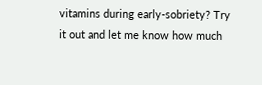vitamins during early-sobriety? Try it out and let me know how much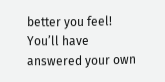better you feel! You’ll have answered your own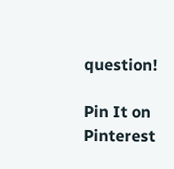question!

Pin It on Pinterest